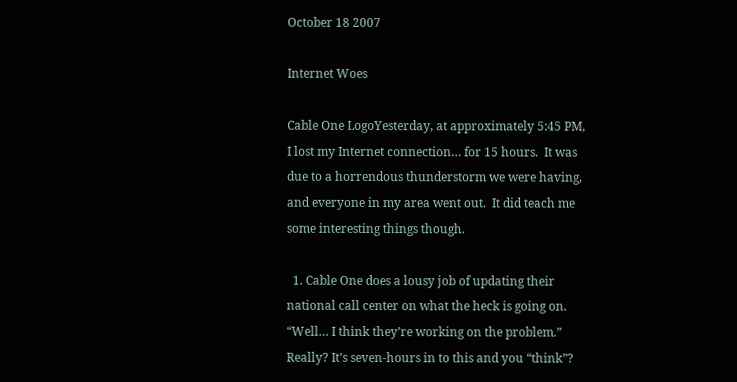October 18 2007

Internet Woes

Cable One LogoYesterday, at approximately 5:45 PM, I lost my Internet connection… for 15 hours.  It was due to a horrendous thunderstorm we were having, and everyone in my area went out.  It did teach me some interesting things though.

  1. Cable One does a lousy job of updating their national call center on what the heck is going on.  “Well… I think they’re working on the problem.”  Really? It’s seven-hours in to this and you “think”?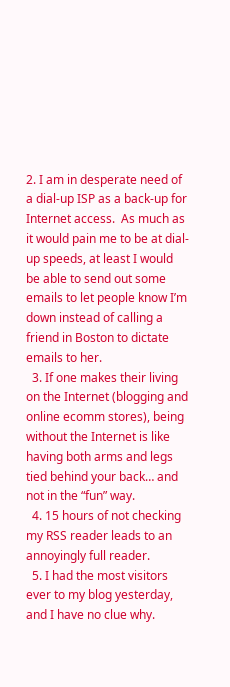2. I am in desperate need of a dial-up ISP as a back-up for Internet access.  As much as it would pain me to be at dial-up speeds, at least I would be able to send out some emails to let people know I’m down instead of calling a friend in Boston to dictate emails to her.
  3. If one makes their living on the Internet (blogging and online ecomm stores), being without the Internet is like having both arms and legs tied behind your back… and not in the “fun” way.
  4. 15 hours of not checking my RSS reader leads to an annoyingly full reader.
  5. I had the most visitors ever to my blog yesterday, and I have no clue why.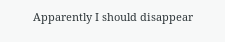Apparently I should disappear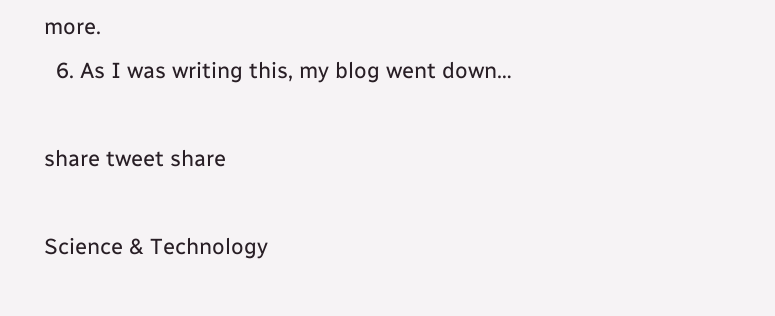more.
  6. As I was writing this, my blog went down…

share tweet share

Science & Technology